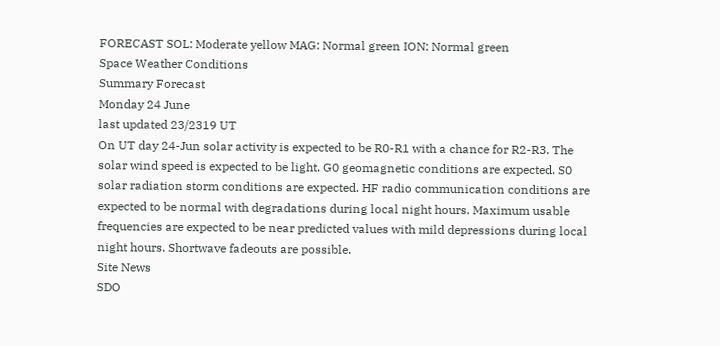FORECAST SOL: Moderate yellow MAG: Normal green ION: Normal green
Space Weather Conditions
Summary Forecast
Monday 24 June
last updated 23/2319 UT
On UT day 24-Jun solar activity is expected to be R0-R1 with a chance for R2-R3. The solar wind speed is expected to be light. G0 geomagnetic conditions are expected. S0 solar radiation storm conditions are expected. HF radio communication conditions are expected to be normal with degradations during local night hours. Maximum usable frequencies are expected to be near predicted values with mild depressions during local night hours. Shortwave fadeouts are possible.
Site News
SDO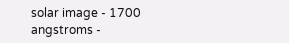solar image - 1700 angstroms -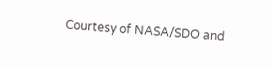Courtesy of NASA/SDO and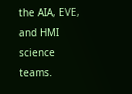the AIA, EVE, and HMI science teams.